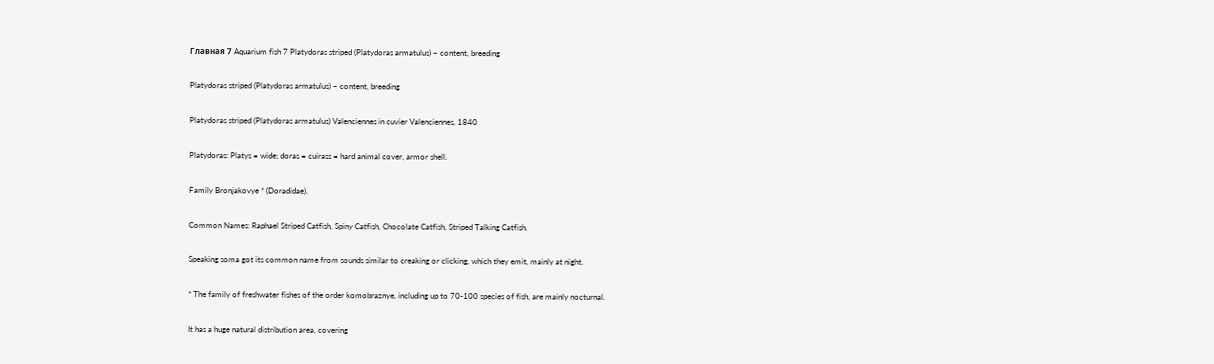Главная 7 Aquarium fish 7 Platydoras striped (Platydoras armatulus) – content, breeding

Platydoras striped (Platydoras armatulus) – content, breeding

Platydoras striped (Platydoras armatulus) Valenciennes in cuvier Valenciennes, 1840

Platydoras: Platys = wide; doras = cuirass = hard animal cover, armor shell.

Family Bronjakovye * (Doradidae).

Common Names: Raphael Striped Catfish, Spiny Catfish, Chocolate Catfish, Striped Talking Catfish.

Speaking soma got its common name from sounds similar to creaking or clicking, which they emit, mainly at night.

* The family of freshwater fishes of the order komobraznye, including up to 70-100 species of fish, are mainly nocturnal.

It has a huge natural distribution area, covering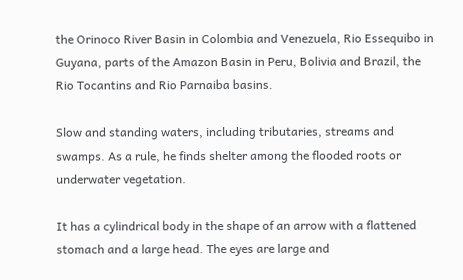the Orinoco River Basin in Colombia and Venezuela, Rio Essequibo in Guyana, parts of the Amazon Basin in Peru, Bolivia and Brazil, the Rio Tocantins and Rio Parnaiba basins.

Slow and standing waters, including tributaries, streams and swamps. As a rule, he finds shelter among the flooded roots or underwater vegetation.

It has a cylindrical body in the shape of an arrow with a flattened stomach and a large head. The eyes are large and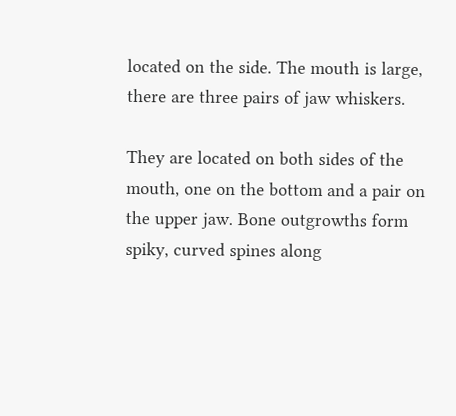located on the side. The mouth is large, there are three pairs of jaw whiskers.

They are located on both sides of the mouth, one on the bottom and a pair on the upper jaw. Bone outgrowths form spiky, curved spines along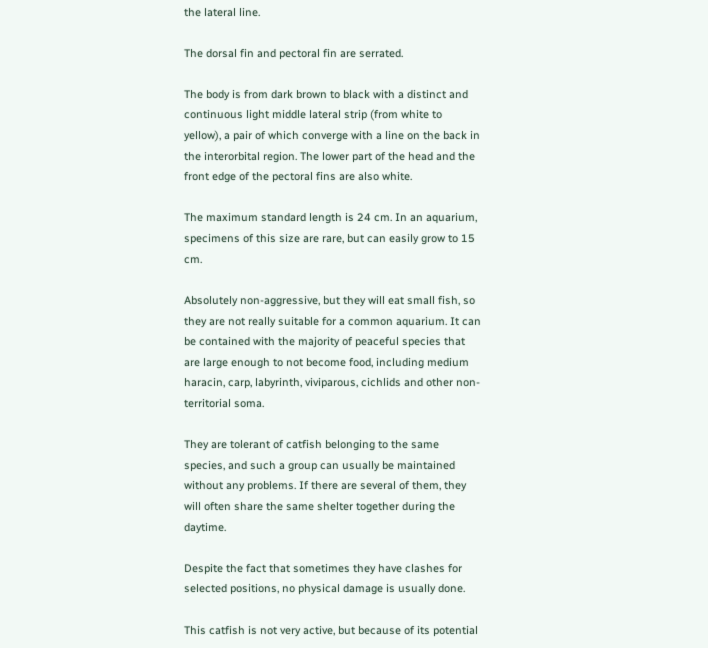the lateral line.

The dorsal fin and pectoral fin are serrated.

The body is from dark brown to black with a distinct and continuous light middle lateral strip (from white to yellow), a pair of which converge with a line on the back in the interorbital region. The lower part of the head and the front edge of the pectoral fins are also white.

The maximum standard length is 24 cm. In an aquarium, specimens of this size are rare, but can easily grow to 15 cm.

Absolutely non-aggressive, but they will eat small fish, so they are not really suitable for a common aquarium. It can be contained with the majority of peaceful species that are large enough to not become food, including medium haracin, carp, labyrinth, viviparous, cichlids and other non-territorial soma.

They are tolerant of catfish belonging to the same species, and such a group can usually be maintained without any problems. If there are several of them, they will often share the same shelter together during the daytime.

Despite the fact that sometimes they have clashes for selected positions, no physical damage is usually done.

This catfish is not very active, but because of its potential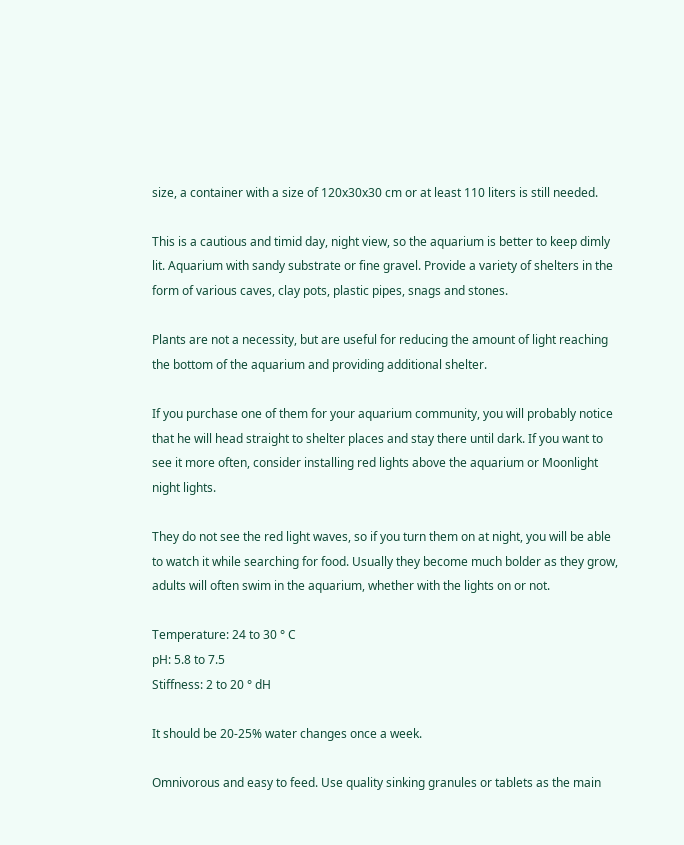size, a container with a size of 120x30x30 cm or at least 110 liters is still needed.

This is a cautious and timid day, night view, so the aquarium is better to keep dimly lit. Aquarium with sandy substrate or fine gravel. Provide a variety of shelters in the form of various caves, clay pots, plastic pipes, snags and stones.

Plants are not a necessity, but are useful for reducing the amount of light reaching the bottom of the aquarium and providing additional shelter.

If you purchase one of them for your aquarium community, you will probably notice that he will head straight to shelter places and stay there until dark. If you want to see it more often, consider installing red lights above the aquarium or Moonlight night lights.

They do not see the red light waves, so if you turn them on at night, you will be able to watch it while searching for food. Usually they become much bolder as they grow, adults will often swim in the aquarium, whether with the lights on or not.

Temperature: 24 to 30 ° C
pH: 5.8 to 7.5
Stiffness: 2 to 20 ° dH

It should be 20-25% water changes once a week.

Omnivorous and easy to feed. Use quality sinking granules or tablets as the main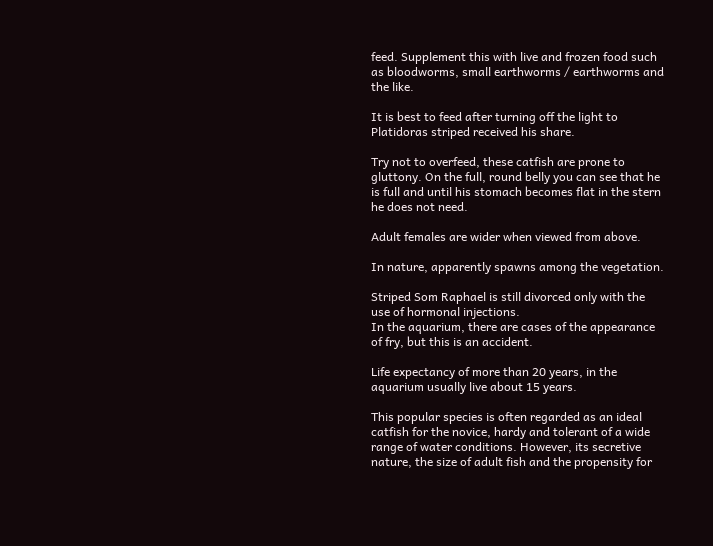feed. Supplement this with live and frozen food such as bloodworms, small earthworms / earthworms and the like.

It is best to feed after turning off the light to Platidoras striped received his share.

Try not to overfeed, these catfish are prone to gluttony. On the full, round belly you can see that he is full and until his stomach becomes flat in the stern he does not need.

Adult females are wider when viewed from above.

In nature, apparently spawns among the vegetation.

Striped Som Raphael is still divorced only with the use of hormonal injections.
In the aquarium, there are cases of the appearance of fry, but this is an accident.

Life expectancy of more than 20 years, in the aquarium usually live about 15 years.

This popular species is often regarded as an ideal catfish for the novice, hardy and tolerant of a wide range of water conditions. However, its secretive nature, the size of adult fish and the propensity for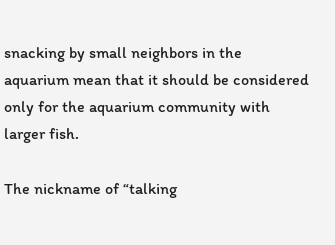snacking by small neighbors in the aquarium mean that it should be considered only for the aquarium community with larger fish.

The nickname of “talking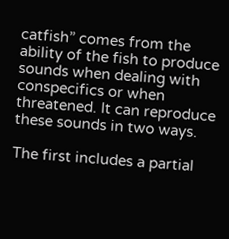catfish” comes from the ability of the fish to produce sounds when dealing with conspecifics or when threatened. It can reproduce these sounds in two ways.

The first includes a partial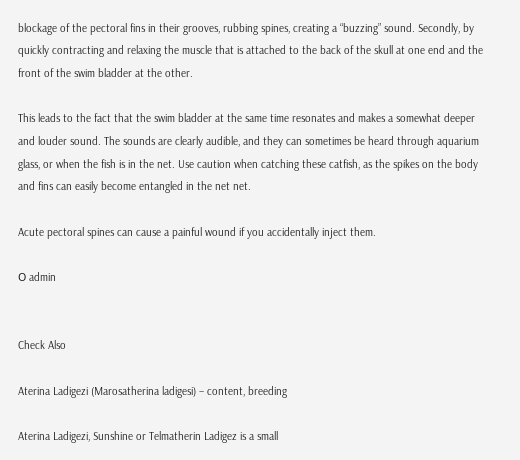blockage of the pectoral fins in their grooves, rubbing spines, creating a “buzzing” sound. Secondly, by quickly contracting and relaxing the muscle that is attached to the back of the skull at one end and the front of the swim bladder at the other.

This leads to the fact that the swim bladder at the same time resonates and makes a somewhat deeper and louder sound. The sounds are clearly audible, and they can sometimes be heard through aquarium glass, or when the fish is in the net. Use caution when catching these catfish, as the spikes on the body and fins can easily become entangled in the net net.

Acute pectoral spines can cause a painful wound if you accidentally inject them.

О admin


Check Also

Aterina Ladigezi (Marosatherina ladigesi) – content, breeding

Aterina Ladigezi, Sunshine or Telmatherin Ladigez is a small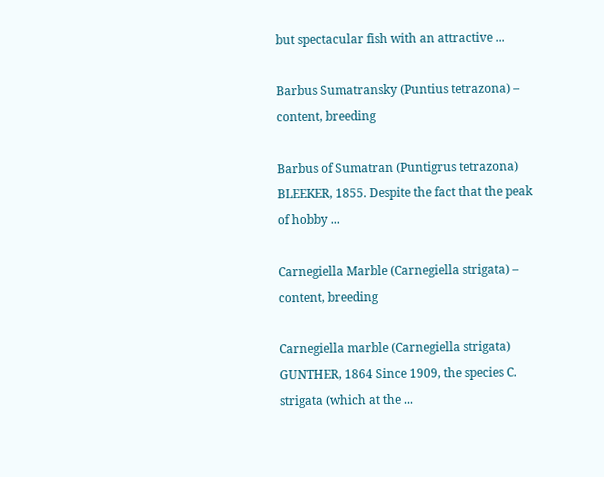but spectacular fish with an attractive ...

Barbus Sumatransky (Puntius tetrazona) – content, breeding

Barbus of Sumatran (Puntigrus tetrazona) BLEEKER, 1855. Despite the fact that the peak of hobby ...

Carnegiella Marble (Carnegiella strigata) – content, breeding

Carnegiella marble (Carnegiella strigata) GUNTHER, 1864 Since 1909, the species C. strigata (which at the ...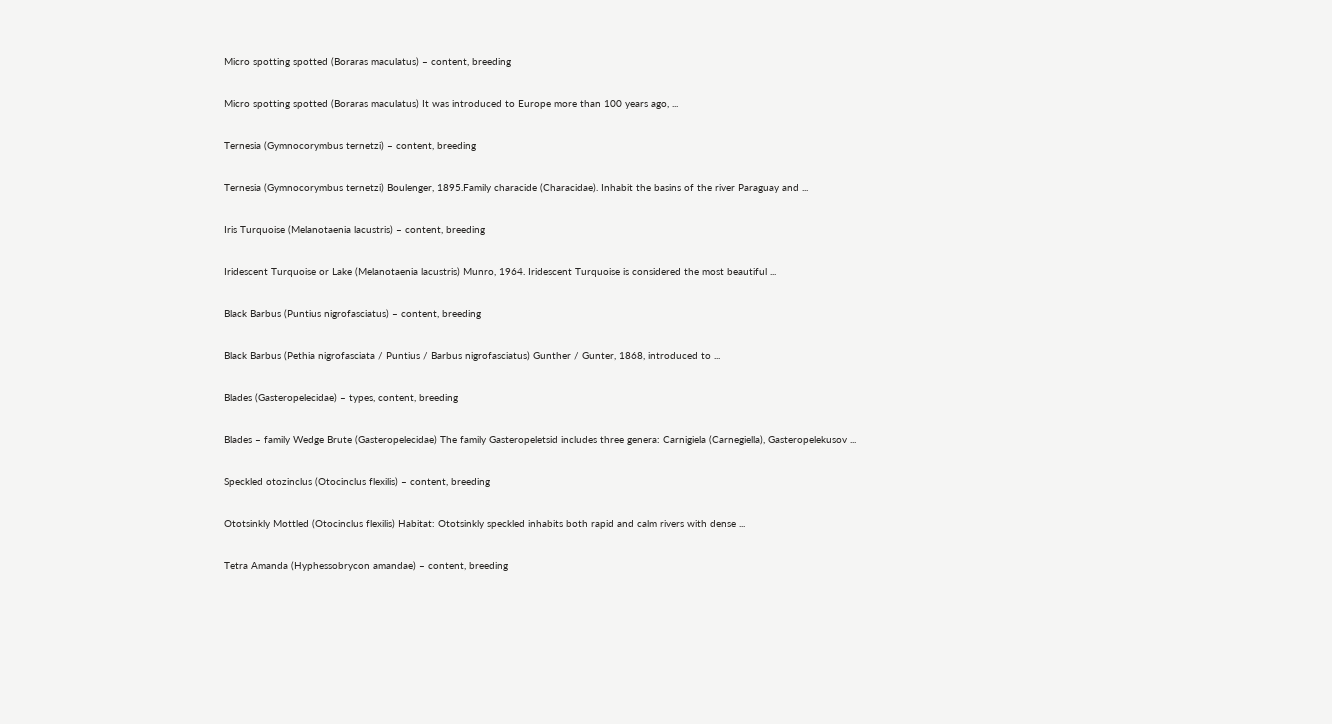Micro spotting spotted (Boraras maculatus) – content, breeding

Micro spotting spotted (Boraras maculatus) It was introduced to Europe more than 100 years ago, ...

Ternesia (Gymnocorymbus ternetzi) – content, breeding

Ternesia (Gymnocorymbus ternetzi) Boulenger, 1895.Family characide (Characidae). Inhabit the basins of the river Paraguay and ...

Iris Turquoise (Melanotaenia lacustris) – content, breeding

Iridescent Turquoise or Lake (Melanotaenia lacustris) Munro, 1964. Iridescent Turquoise is considered the most beautiful ...

Black Barbus (Puntius nigrofasciatus) – content, breeding

Black Barbus (Pethia nigrofasciata / Puntius / Barbus nigrofasciatus) Gunther / Gunter, 1868, introduced to ...

Blades (Gasteropelecidae) – types, content, breeding

Blades – family Wedge Brute (Gasteropelecidae) The family Gasteropeletsid includes three genera: Carnigiela (Carnegiella), Gasteropelekusov ...

Speckled otozinclus (Otocinclus flexilis) – content, breeding

Ototsinkly Mottled (Otocinclus flexilis) Habitat: Ototsinkly speckled inhabits both rapid and calm rivers with dense ...

Tetra Amanda (Hyphessobrycon amandae) – content, breeding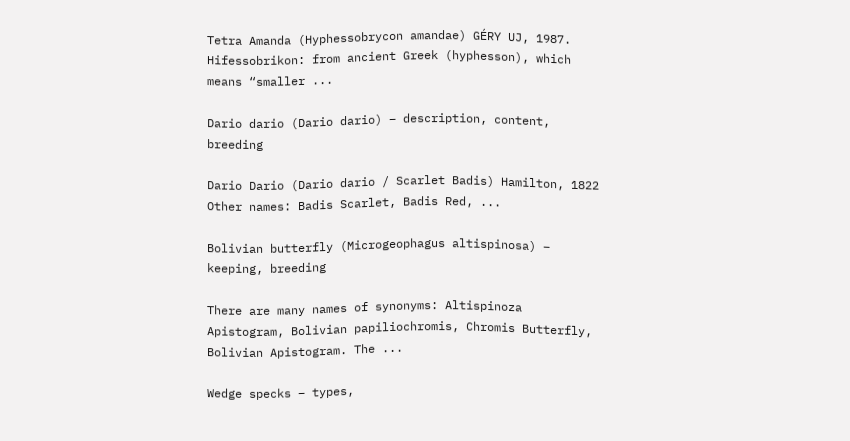Tetra Amanda (Hyphessobrycon amandae) GÉRY UJ, 1987. Hifessobrikon: from ancient Greek (hyphesson), which means “smaller ...

Dario dario (Dario dario) – description, content, breeding

Dario Dario (Dario dario / Scarlet Badis) Hamilton, 1822 Other names: Badis Scarlet, Badis Red, ...

Bolivian butterfly (Microgeophagus altispinosa) – keeping, breeding

There are many names of synonyms: Altispinoza Apistogram, Bolivian papiliochromis, Chromis Butterfly, Bolivian Apistogram. The ...

Wedge specks – types,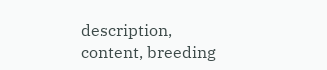description, content, breeding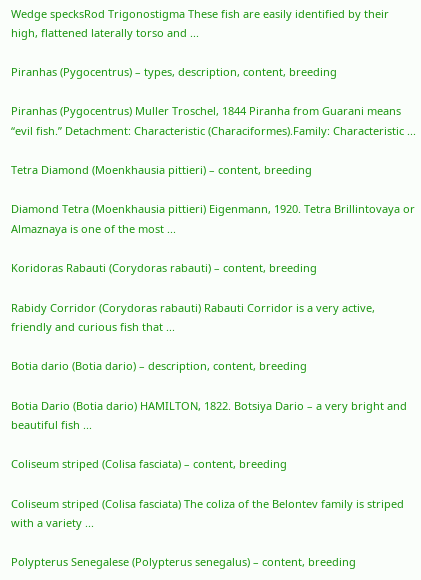Wedge specksRod Trigonostigma These fish are easily identified by their high, flattened laterally torso and ...

Piranhas (Pygocentrus) – types, description, content, breeding

Piranhas (Pygocentrus) Muller Troschel, 1844 Piranha from Guarani means “evil fish.” Detachment: Characteristic (Characiformes).Family: Characteristic ...

Tetra Diamond (Moenkhausia pittieri) – content, breeding

Diamond Tetra (Moenkhausia pittieri) Eigenmann, 1920. Tetra Brillintovaya or Almaznaya is one of the most ...

Koridoras Rabauti (Corydoras rabauti) – content, breeding

Rabidy Corridor (Corydoras rabauti) Rabauti Corridor is a very active, friendly and curious fish that ...

Botia dario (Botia dario) – description, content, breeding

Botia Dario (Botia dario) HAMILTON, 1822. Botsiya Dario – a very bright and beautiful fish ...

Coliseum striped (Colisa fasciata) – content, breeding

Coliseum striped (Colisa fasciata) The coliza of the Belontev family is striped with a variety ...

Polypterus Senegalese (Polypterus senegalus) – content, breeding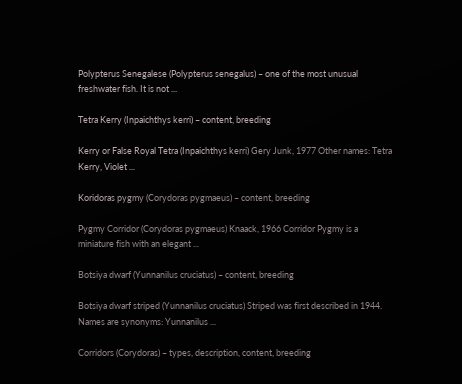Polypterus Senegalese (Polypterus senegalus) – one of the most unusual freshwater fish. It is not ...

Tetra Kerry (Inpaichthys kerri) – content, breeding

Kerry or False Royal Tetra (Inpaichthys kerri) Gery Junk, 1977 Other names: Tetra Kerry, Violet ...

Koridoras pygmy (Corydoras pygmaeus) – content, breeding

Pygmy Corridor (Corydoras pygmaeus) Knaack, 1966 Corridor Pygmy is a miniature fish with an elegant ...

Botsiya dwarf (Yunnanilus cruciatus) – content, breeding

Botsiya dwarf striped (Yunnanilus cruciatus) Striped was first described in 1944. Names are synonyms: Yunnanilus ...

Corridors (Corydoras) – types, description, content, breeding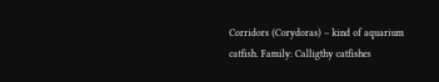Corridors (Corydoras) – kind of aquarium catfish. Family: Calligthy catfishes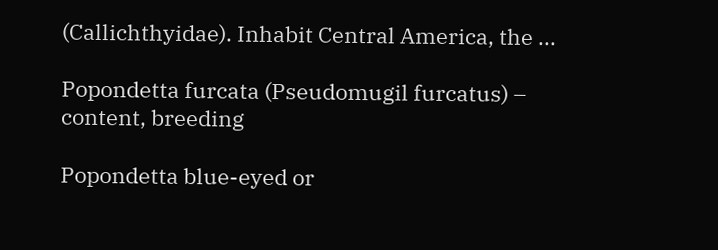(Callichthyidae). Inhabit Central America, the ...

Popondetta furcata (Pseudomugil furcatus) – content, breeding

Popondetta blue-eyed or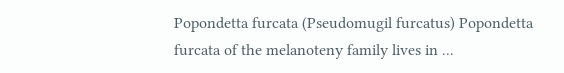Popondetta furcata (Pseudomugil furcatus) Popondetta furcata of the melanoteny family lives in ...